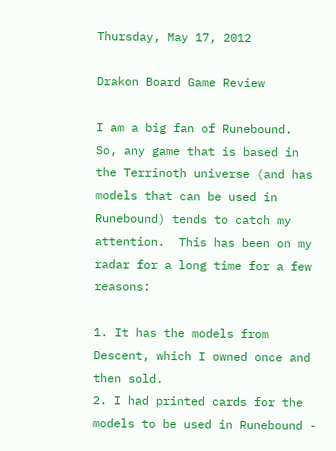Thursday, May 17, 2012

Drakon Board Game Review

I am a big fan of Runebound.  So, any game that is based in the Terrinoth universe (and has models that can be used in Runebound) tends to catch my attention.  This has been on my radar for a long time for a few reasons:

1. It has the models from Descent, which I owned once and then sold.
2. I had printed cards for the models to be used in Runebound -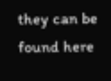they can be found here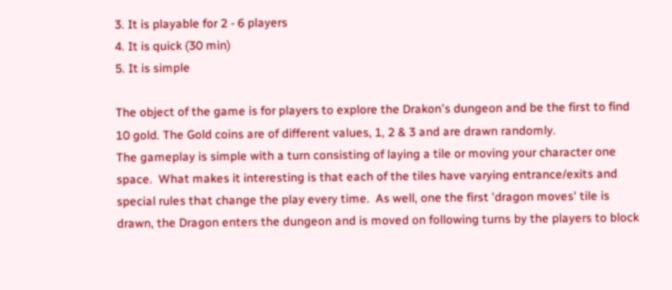3. It is playable for 2 - 6 players
4. It is quick (30 min)
5. It is simple

The object of the game is for players to explore the Drakon's dungeon and be the first to find 10 gold. The Gold coins are of different values, 1, 2 & 3 and are drawn randomly.
The gameplay is simple with a turn consisting of laying a tile or moving your character one space.  What makes it interesting is that each of the tiles have varying entrance/exits and special rules that change the play every time.  As well, one the first 'dragon moves' tile is drawn, the Dragon enters the dungeon and is moved on following turns by the players to block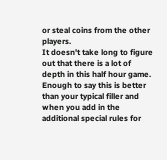or steal coins from the other players.
It doesn't take long to figure out that there is a lot of depth in this half hour game.  Enough to say this is better than your typical filler and when you add in the additional special rules for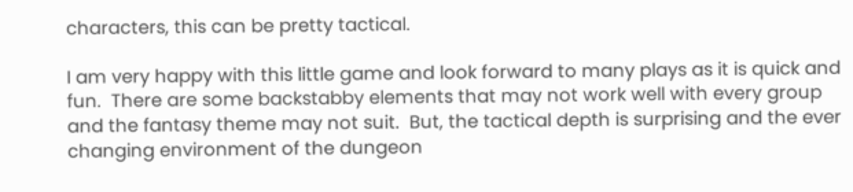characters, this can be pretty tactical.

I am very happy with this little game and look forward to many plays as it is quick and fun.  There are some backstabby elements that may not work well with every group and the fantasy theme may not suit.  But, the tactical depth is surprising and the ever changing environment of the dungeon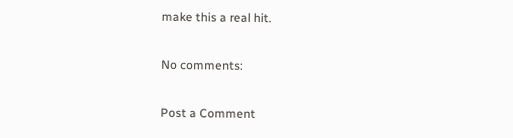make this a real hit.

No comments:

Post a Comment